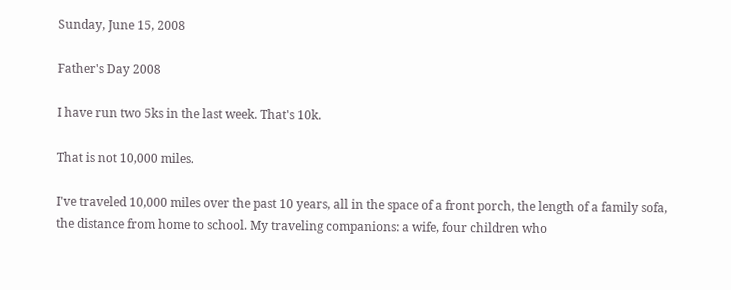Sunday, June 15, 2008

Father's Day 2008

I have run two 5ks in the last week. That's 10k.

That is not 10,000 miles.

I've traveled 10,000 miles over the past 10 years, all in the space of a front porch, the length of a family sofa, the distance from home to school. My traveling companions: a wife, four children who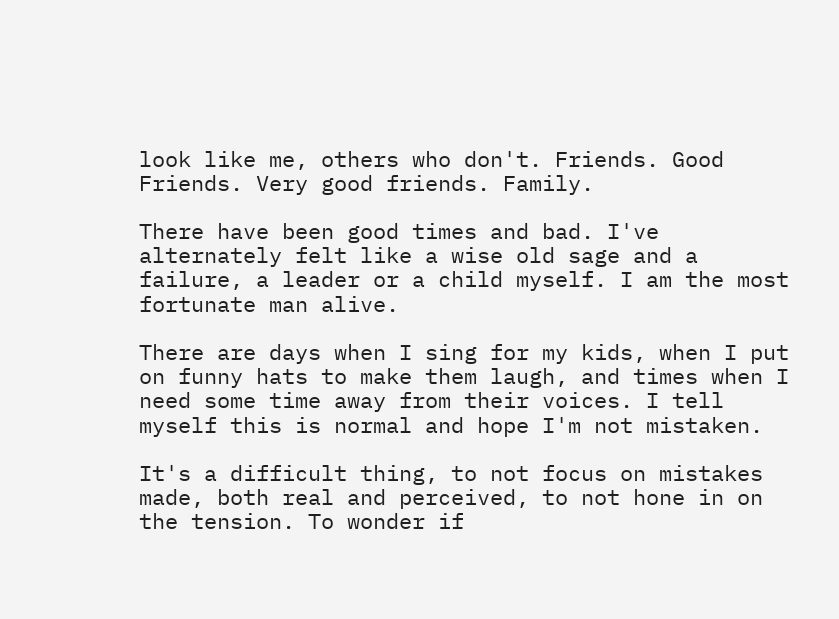look like me, others who don't. Friends. Good Friends. Very good friends. Family.

There have been good times and bad. I've alternately felt like a wise old sage and a failure, a leader or a child myself. I am the most fortunate man alive.

There are days when I sing for my kids, when I put on funny hats to make them laugh, and times when I need some time away from their voices. I tell myself this is normal and hope I'm not mistaken.

It's a difficult thing, to not focus on mistakes made, both real and perceived, to not hone in on the tension. To wonder if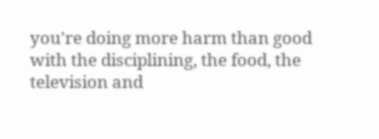you're doing more harm than good with the disciplining, the food, the television and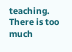teaching. There is too much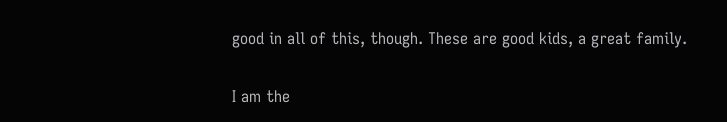good in all of this, though. These are good kids, a great family.

I am the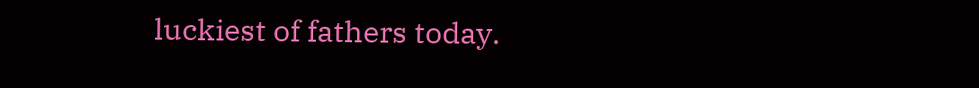luckiest of fathers today.